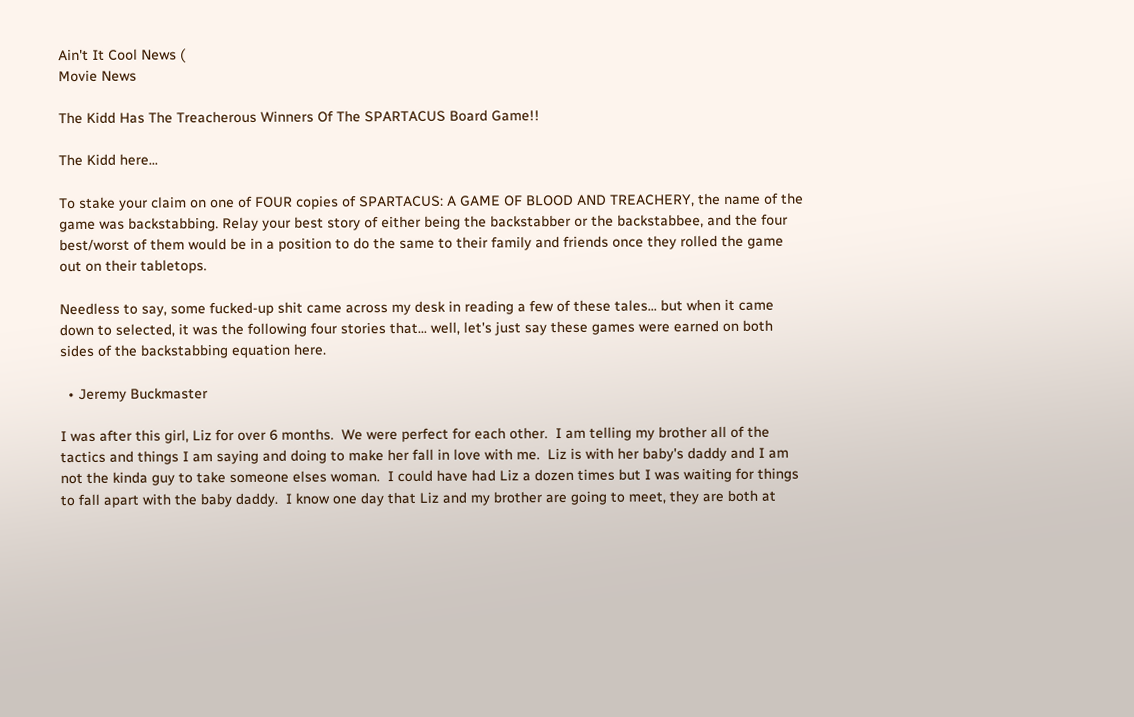Ain't It Cool News (
Movie News

The Kidd Has The Treacherous Winners Of The SPARTACUS Board Game!!

The Kidd here...

To stake your claim on one of FOUR copies of SPARTACUS: A GAME OF BLOOD AND TREACHERY, the name of the game was backstabbing. Relay your best story of either being the backstabber or the backstabbee, and the four best/worst of them would be in a position to do the same to their family and friends once they rolled the game out on their tabletops.

Needless to say, some fucked-up shit came across my desk in reading a few of these tales... but when it came down to selected, it was the following four stories that... well, let's just say these games were earned on both sides of the backstabbing equation here.

  • Jeremy Buckmaster

I was after this girl, Liz for over 6 months.  We were perfect for each other.  I am telling my brother all of the tactics and things I am saying and doing to make her fall in love with me.  Liz is with her baby's daddy and I am not the kinda guy to take someone elses woman.  I could have had Liz a dozen times but I was waiting for things to fall apart with the baby daddy.  I know one day that Liz and my brother are going to meet, they are both at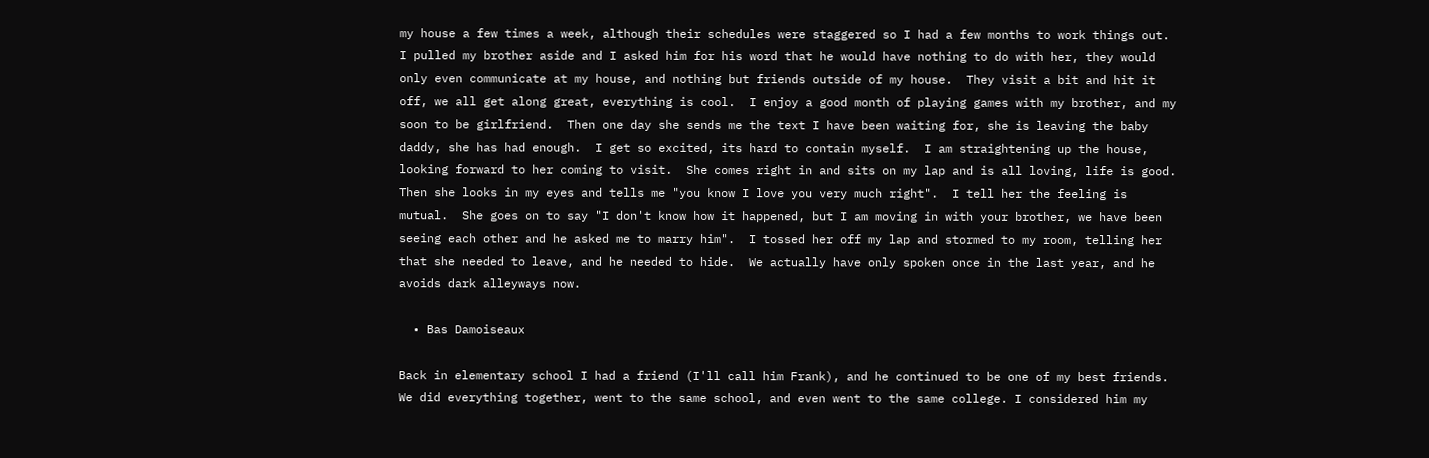my house a few times a week, although their schedules were staggered so I had a few months to work things out.  I pulled my brother aside and I asked him for his word that he would have nothing to do with her, they would only even communicate at my house, and nothing but friends outside of my house.  They visit a bit and hit it off, we all get along great, everything is cool.  I enjoy a good month of playing games with my brother, and my soon to be girlfriend.  Then one day she sends me the text I have been waiting for, she is leaving the baby daddy, she has had enough.  I get so excited, its hard to contain myself.  I am straightening up the house, looking forward to her coming to visit.  She comes right in and sits on my lap and is all loving, life is good.  Then she looks in my eyes and tells me "you know I love you very much right".  I tell her the feeling is mutual.  She goes on to say "I don't know how it happened, but I am moving in with your brother, we have been seeing each other and he asked me to marry him".  I tossed her off my lap and stormed to my room, telling her that she needed to leave, and he needed to hide.  We actually have only spoken once in the last year, and he avoids dark alleyways now.

  • Bas Damoiseaux

Back in elementary school I had a friend (I'll call him Frank), and he continued to be one of my best friends. We did everything together, went to the same school, and even went to the same college. I considered him my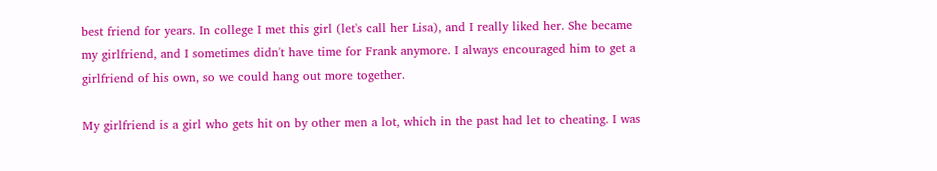best friend for years. In college I met this girl (let's call her Lisa), and I really liked her. She became my girlfriend, and I sometimes didn't have time for Frank anymore. I always encouraged him to get a girlfriend of his own, so we could hang out more together.

My girlfriend is a girl who gets hit on by other men a lot, which in the past had let to cheating. I was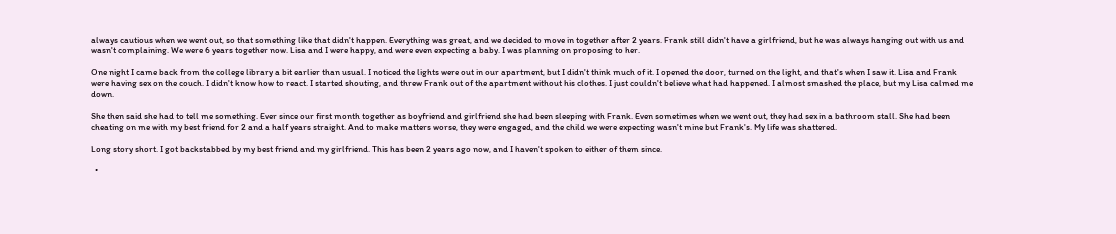always cautious when we went out, so that something like that didn't happen. Everything was great, and we decided to move in together after 2 years. Frank still didn't have a girlfriend, but he was always hanging out with us and wasn't complaining. We were 6 years together now. Lisa and I were happy, and were even expecting a baby. I was planning on proposing to her.

One night I came back from the college library a bit earlier than usual. I noticed the lights were out in our apartment, but I didn't think much of it. I opened the door, turned on the light, and that's when I saw it. Lisa and Frank were having sex on the couch. I didn't know how to react. I started shouting, and threw Frank out of the apartment without his clothes. I just couldn't believe what had happened. I almost smashed the place, but my Lisa calmed me down.

She then said she had to tell me something. Ever since our first month together as boyfriend and girlfriend she had been sleeping with Frank. Even sometimes when we went out, they had sex in a bathroom stall. She had been cheating on me with my best friend for 2 and a half years straight. And to make matters worse, they were engaged, and the child we were expecting wasn't mine but Frank's. My life was shattered.

Long story short. I got backstabbed by my best friend and my girlfriend. This has been 2 years ago now, and I haven't spoken to either of them since.

  •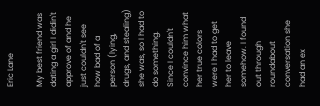Eric Lane

My best friend was dating a girl I didin't approve of and he just couldn't see how bad of a person (lying, drugs, and stealing) she was, so I had to do something. Since I couldn't convince him what her true colors were I had to get her to leave somehow. I found out through roundabout conversation she had an ex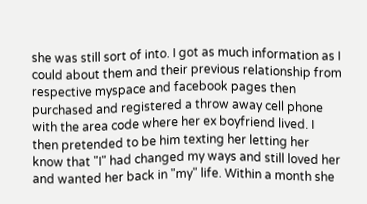she was still sort of into. I got as much information as I could about them and their previous relationship from respective myspace and facebook pages then purchased and registered a throw away cell phone with the area code where her ex boyfriend lived. I then pretended to be him texting her letting her know that "I" had changed my ways and still loved her and wanted her back in "my" life. Within a month she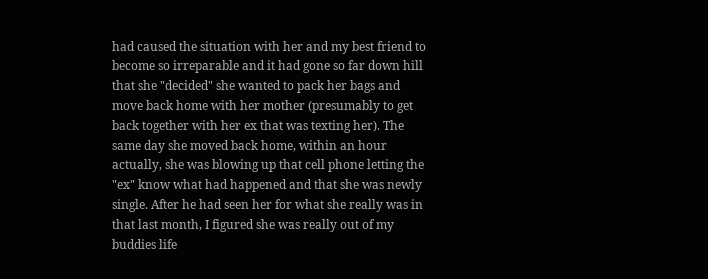had caused the situation with her and my best friend to become so irreparable and it had gone so far down hill that she "decided" she wanted to pack her bags and move back home with her mother (presumably to get back together with her ex that was texting her). The same day she moved back home, within an hour actually, she was blowing up that cell phone letting the "ex" know what had happened and that she was newly single. After he had seen her for what she really was in that last month, I figured she was really out of my buddies life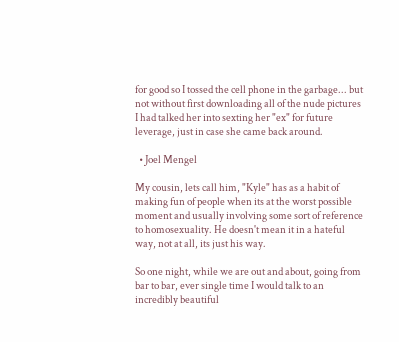for good so I tossed the cell phone in the garbage... but not without first downloading all of the nude pictures I had talked her into sexting her "ex" for future leverage, just in case she came back around.

  • Joel Mengel

My cousin, lets call him, "Kyle" has as a habit of making fun of people when its at the worst possible moment and usually involving some sort of reference to homosexuality. He doesn't mean it in a hateful way, not at all, its just his way.

So one night, while we are out and about, going from bar to bar, ever single time I would talk to an incredibly beautiful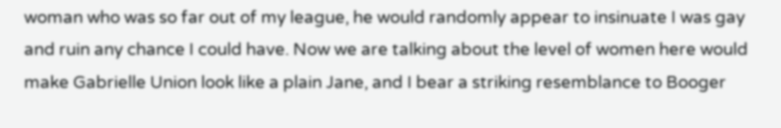woman who was so far out of my league, he would randomly appear to insinuate I was gay and ruin any chance I could have. Now we are talking about the level of women here would make Gabrielle Union look like a plain Jane, and I bear a striking resemblance to Booger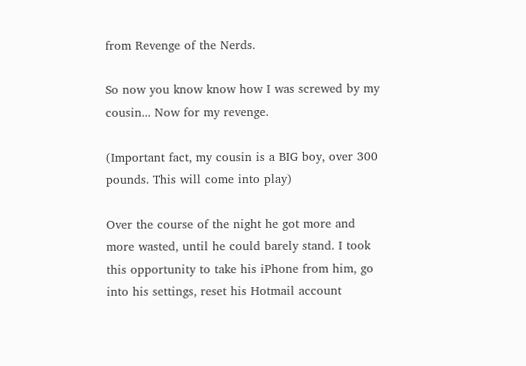from Revenge of the Nerds.

So now you know know how I was screwed by my cousin... Now for my revenge.

(Important fact, my cousin is a BIG boy, over 300 pounds. This will come into play)

Over the course of the night he got more and more wasted, until he could barely stand. I took this opportunity to take his iPhone from him, go into his settings, reset his Hotmail account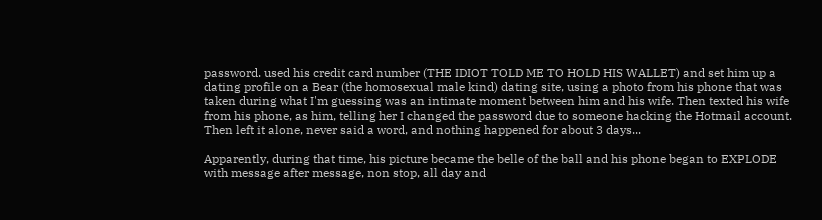password. used his credit card number (THE IDIOT TOLD ME TO HOLD HIS WALLET) and set him up a dating profile on a Bear (the homosexual male kind) dating site, using a photo from his phone that was taken during what I'm guessing was an intimate moment between him and his wife. Then texted his wife from his phone, as him, telling her I changed the password due to someone hacking the Hotmail account. Then left it alone, never said a word, and nothing happened for about 3 days...

Apparently, during that time, his picture became the belle of the ball and his phone began to EXPLODE with message after message, non stop, all day and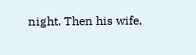night. Then his wife,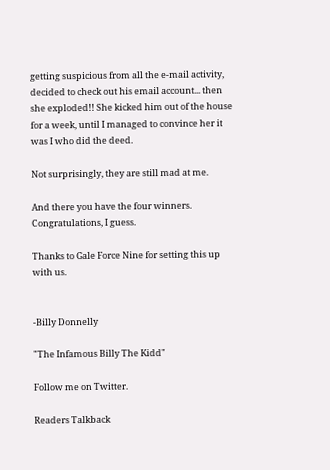getting suspicious from all the e-mail activity, decided to check out his email account... then she exploded!! She kicked him out of the house for a week, until I managed to convince her it was I who did the deed.

Not surprisingly, they are still mad at me.

And there you have the four winners. Congratulations, I guess.

Thanks to Gale Force Nine for setting this up with us.


-Billy Donnelly

"The Infamous Billy The Kidd"

Follow me on Twitter.

Readers Talkback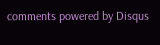comments powered by Disqus